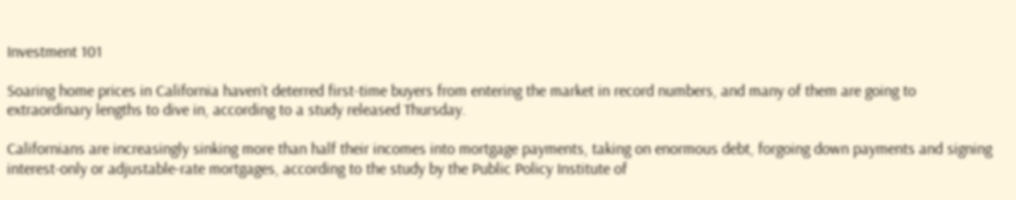Investment 101

Soaring home prices in California haven’t deterred first-time buyers from entering the market in record numbers, and many of them are going to extraordinary lengths to dive in, according to a study released Thursday.

Californians are increasingly sinking more than half their incomes into mortgage payments, taking on enormous debt, forgoing down payments and signing interest-only or adjustable-rate mortgages, according to the study by the Public Policy Institute of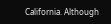California. Although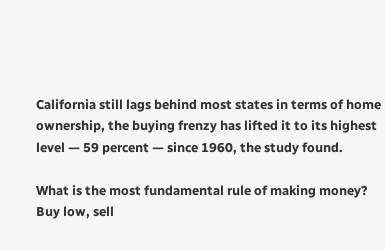California still lags behind most states in terms of home ownership, the buying frenzy has lifted it to its highest level — 59 percent — since 1960, the study found.

What is the most fundamental rule of making money? Buy low, sell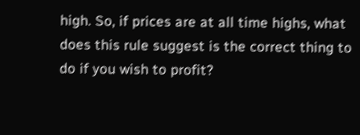high. So, if prices are at all time highs, what does this rule suggest is the correct thing to do if you wish to profit?